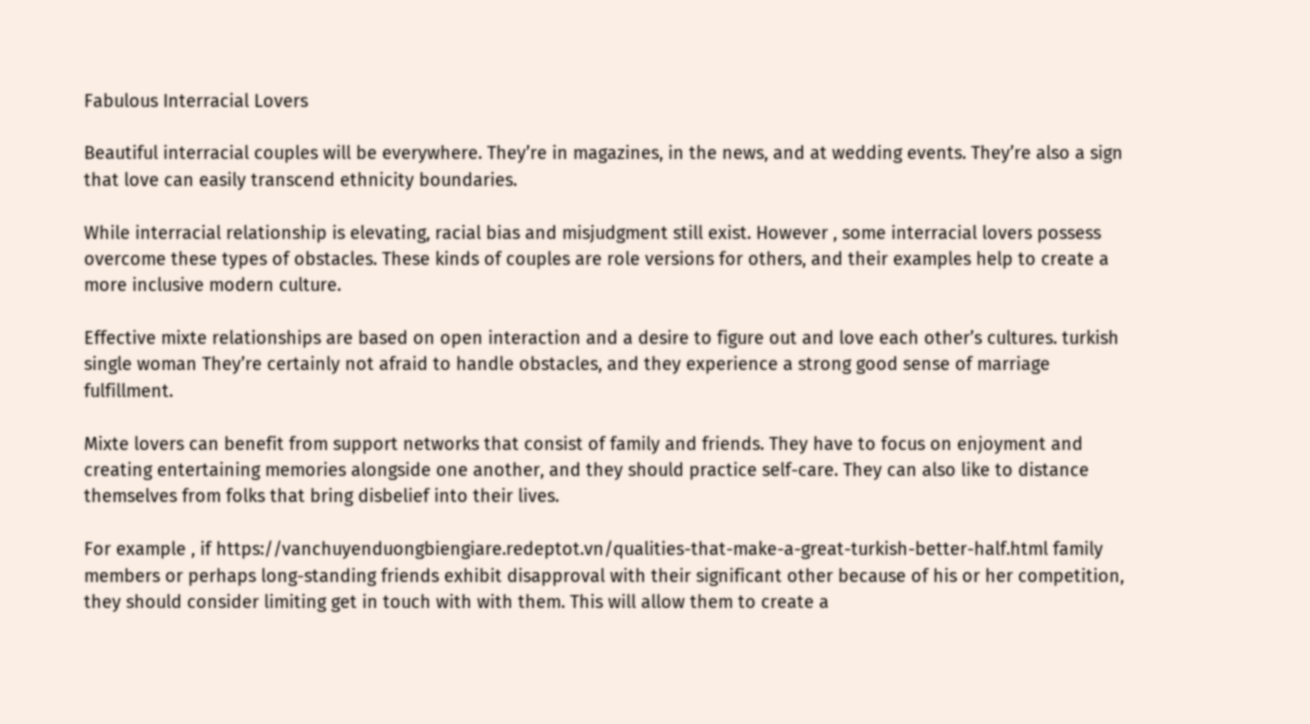Fabulous Interracial Lovers

Beautiful interracial couples will be everywhere. They’re in magazines, in the news, and at wedding events. They’re also a sign that love can easily transcend ethnicity boundaries.

While interracial relationship is elevating, racial bias and misjudgment still exist. However , some interracial lovers possess overcome these types of obstacles. These kinds of couples are role versions for others, and their examples help to create a more inclusive modern culture.

Effective mixte relationships are based on open interaction and a desire to figure out and love each other’s cultures. turkish single woman They’re certainly not afraid to handle obstacles, and they experience a strong good sense of marriage fulfillment.

Mixte lovers can benefit from support networks that consist of family and friends. They have to focus on enjoyment and creating entertaining memories alongside one another, and they should practice self-care. They can also like to distance themselves from folks that bring disbelief into their lives.

For example , if https://vanchuyenduongbiengiare.redeptot.vn/qualities-that-make-a-great-turkish-better-half.html family members or perhaps long-standing friends exhibit disapproval with their significant other because of his or her competition, they should consider limiting get in touch with with them. This will allow them to create a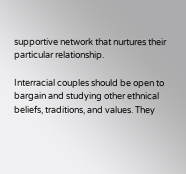supportive network that nurtures their particular relationship.

Interracial couples should be open to bargain and studying other ethnical beliefs, traditions, and values. They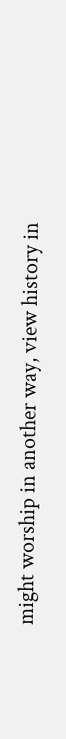might worship in another way, view history in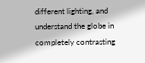different lighting, and understand the globe in completely contrasting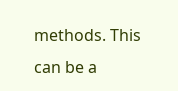methods. This can be a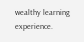wealthy learning experience.